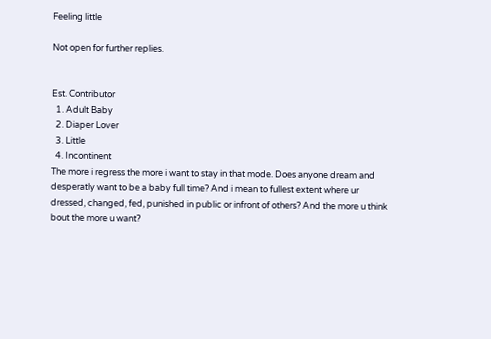Feeling little

Not open for further replies.


Est. Contributor
  1. Adult Baby
  2. Diaper Lover
  3. Little
  4. Incontinent
The more i regress the more i want to stay in that mode. Does anyone dream and desperatly want to be a baby full time? And i mean to fullest extent where ur dressed, changed, fed, punished in public or infront of others? And the more u think bout the more u want?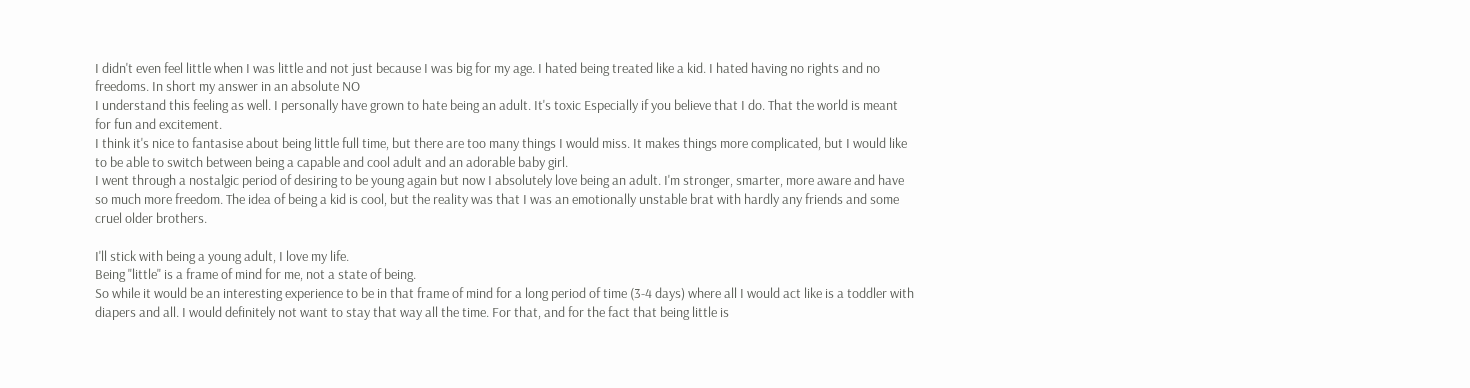I didn't even feel little when I was little and not just because I was big for my age. I hated being treated like a kid. I hated having no rights and no freedoms. In short my answer in an absolute NO
I understand this feeling as well. I personally have grown to hate being an adult. It's toxic Especially if you believe that I do. That the world is meant for fun and excitement.
I think it's nice to fantasise about being little full time, but there are too many things I would miss. It makes things more complicated, but I would like to be able to switch between being a capable and cool adult and an adorable baby girl.
I went through a nostalgic period of desiring to be young again but now I absolutely love being an adult. I'm stronger, smarter, more aware and have so much more freedom. The idea of being a kid is cool, but the reality was that I was an emotionally unstable brat with hardly any friends and some cruel older brothers.

I'll stick with being a young adult, I love my life.
Being "little" is a frame of mind for me, not a state of being.
So while it would be an interesting experience to be in that frame of mind for a long period of time (3-4 days) where all I would act like is a toddler with diapers and all. I would definitely not want to stay that way all the time. For that, and for the fact that being little is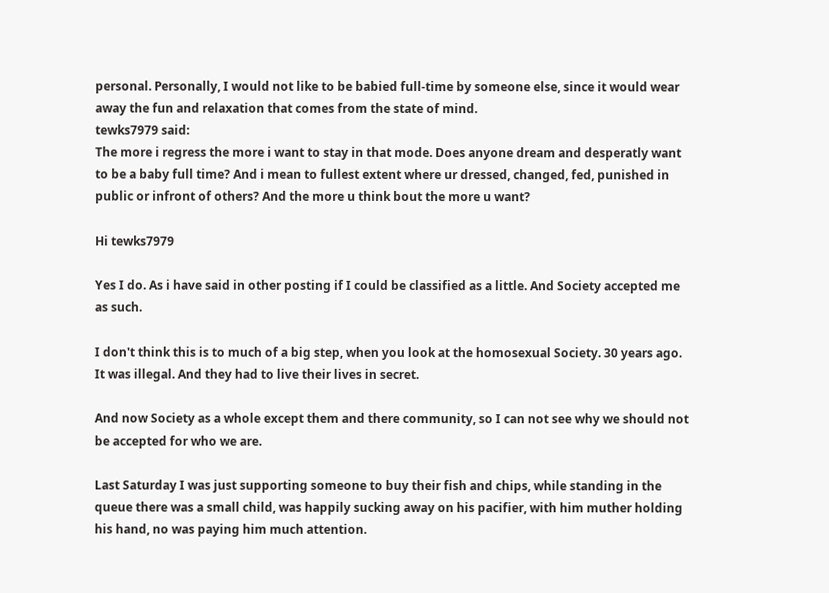personal. Personally, I would not like to be babied full-time by someone else, since it would wear away the fun and relaxation that comes from the state of mind.
tewks7979 said:
The more i regress the more i want to stay in that mode. Does anyone dream and desperatly want to be a baby full time? And i mean to fullest extent where ur dressed, changed, fed, punished in public or infront of others? And the more u think bout the more u want?

Hi tewks7979

Yes I do. As i have said in other posting if I could be classified as a little. And Society accepted me as such.

I don't think this is to much of a big step, when you look at the homosexual Society. 30 years ago. It was illegal. And they had to live their lives in secret.

And now Society as a whole except them and there community, so I can not see why we should not be accepted for who we are.

Last Saturday I was just supporting someone to buy their fish and chips, while standing in the queue there was a small child, was happily sucking away on his pacifier, with him muther holding his hand, no was paying him much attention.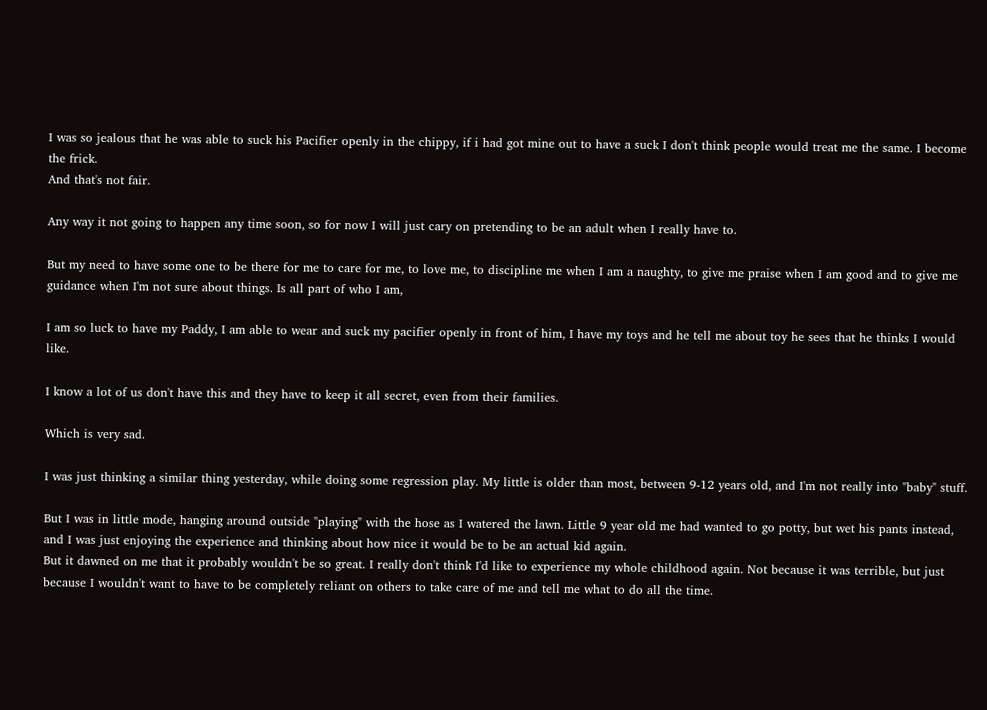I was so jealous that he was able to suck his Pacifier openly in the chippy, if i had got mine out to have a suck I don't think people would treat me the same. I become the frick.
And that's not fair.

Any way it not going to happen any time soon, so for now I will just cary on pretending to be an adult when I really have to.

But my need to have some one to be there for me to care for me, to love me, to discipline me when I am a naughty, to give me praise when I am good and to give me guidance when I'm not sure about things. Is all part of who I am,

I am so luck to have my Paddy, I am able to wear and suck my pacifier openly in front of him, I have my toys and he tell me about toy he sees that he thinks I would like.

I know a lot of us don't have this and they have to keep it all secret, even from their families.

Which is very sad.

I was just thinking a similar thing yesterday, while doing some regression play. My little is older than most, between 9-12 years old, and I'm not really into "baby" stuff.

But I was in little mode, hanging around outside "playing" with the hose as I watered the lawn. Little 9 year old me had wanted to go potty, but wet his pants instead, and I was just enjoying the experience and thinking about how nice it would be to be an actual kid again.
But it dawned on me that it probably wouldn't be so great. I really don't think I'd like to experience my whole childhood again. Not because it was terrible, but just because I wouldn't want to have to be completely reliant on others to take care of me and tell me what to do all the time.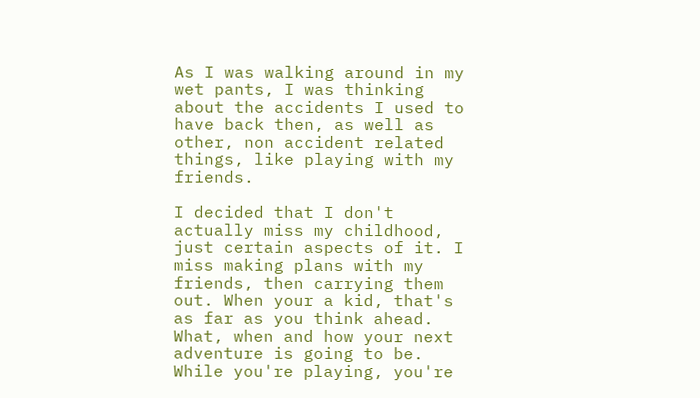As I was walking around in my wet pants, I was thinking about the accidents I used to have back then, as well as other, non accident related things, like playing with my friends.

I decided that I don't actually miss my childhood, just certain aspects of it. I miss making plans with my friends, then carrying them out. When your a kid, that's as far as you think ahead. What, when and how your next adventure is going to be. While you're playing, you're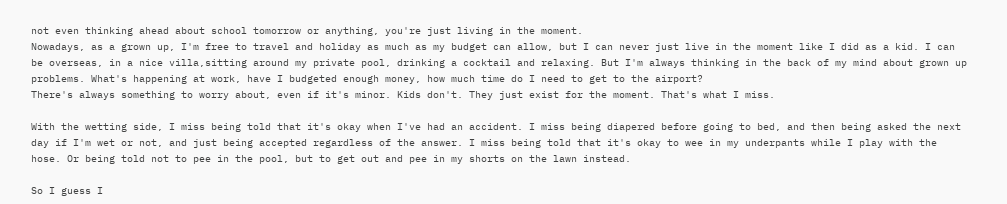not even thinking ahead about school tomorrow or anything, you're just living in the moment.
Nowadays, as a grown up, I'm free to travel and holiday as much as my budget can allow, but I can never just live in the moment like I did as a kid. I can be overseas, in a nice villa,sitting around my private pool, drinking a cocktail and relaxing. But I'm always thinking in the back of my mind about grown up problems. What's happening at work, have I budgeted enough money, how much time do I need to get to the airport?
There's always something to worry about, even if it's minor. Kids don't. They just exist for the moment. That's what I miss.

With the wetting side, I miss being told that it's okay when I've had an accident. I miss being diapered before going to bed, and then being asked the next day if I'm wet or not, and just being accepted regardless of the answer. I miss being told that it's okay to wee in my underpants while I play with the hose. Or being told not to pee in the pool, but to get out and pee in my shorts on the lawn instead.

So I guess I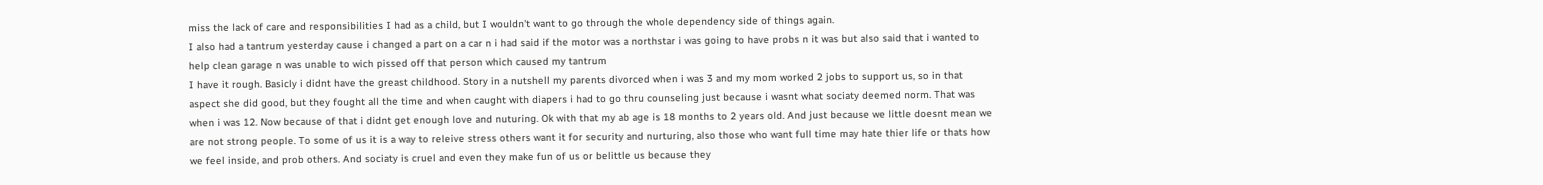miss the lack of care and responsibilities I had as a child, but I wouldn't want to go through the whole dependency side of things again.
I also had a tantrum yesterday cause i changed a part on a car n i had said if the motor was a northstar i was going to have probs n it was but also said that i wanted to help clean garage n was unable to wich pissed off that person which caused my tantrum
I have it rough. Basicly i didnt have the greast childhood. Story in a nutshell my parents divorced when i was 3 and my mom worked 2 jobs to support us, so in that aspect she did good, but they fought all the time and when caught with diapers i had to go thru counseling just because i wasnt what sociaty deemed norm. That was when i was 12. Now because of that i didnt get enough love and nuturing. Ok with that my ab age is 18 months to 2 years old. And just because we little doesnt mean we are not strong people. To some of us it is a way to releive stress others want it for security and nurturing, also those who want full time may hate thier life or thats how we feel inside, and prob others. And sociaty is cruel and even they make fun of us or belittle us because they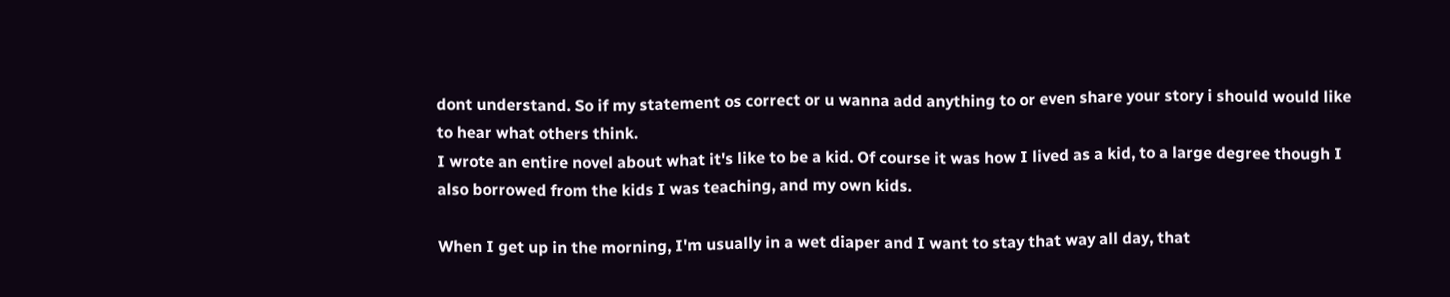dont understand. So if my statement os correct or u wanna add anything to or even share your story i should would like to hear what others think.
I wrote an entire novel about what it's like to be a kid. Of course it was how I lived as a kid, to a large degree though I also borrowed from the kids I was teaching, and my own kids.

When I get up in the morning, I'm usually in a wet diaper and I want to stay that way all day, that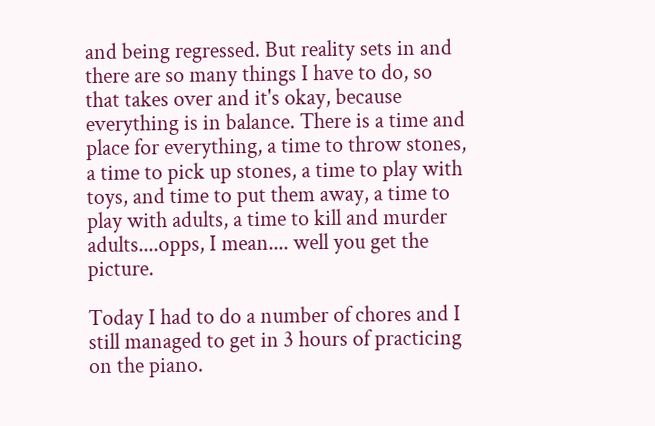and being regressed. But reality sets in and there are so many things I have to do, so that takes over and it's okay, because everything is in balance. There is a time and place for everything, a time to throw stones, a time to pick up stones, a time to play with toys, and time to put them away, a time to play with adults, a time to kill and murder adults....opps, I mean.... well you get the picture.

Today I had to do a number of chores and I still managed to get in 3 hours of practicing on the piano.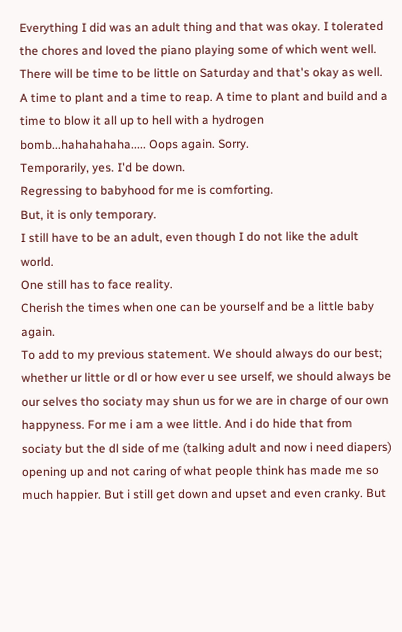Everything I did was an adult thing and that was okay. I tolerated the chores and loved the piano playing some of which went well. There will be time to be little on Saturday and that's okay as well. A time to plant and a time to reap. A time to plant and build and a time to blow it all up to hell with a hydrogen bomb...hahahahaha..... Oops again. Sorry.
Temporarily, yes. I'd be down.
Regressing to babyhood for me is comforting.
But, it is only temporary.
I still have to be an adult, even though I do not like the adult world.
One still has to face reality.
Cherish the times when one can be yourself and be a little baby again.
To add to my previous statement. We should always do our best; whether ur little or dl or how ever u see urself, we should always be our selves tho sociaty may shun us for we are in charge of our own happyness. For me i am a wee little. And i do hide that from sociaty but the dl side of me (talking adult and now i need diapers) opening up and not caring of what people think has made me so much happier. But i still get down and upset and even cranky. But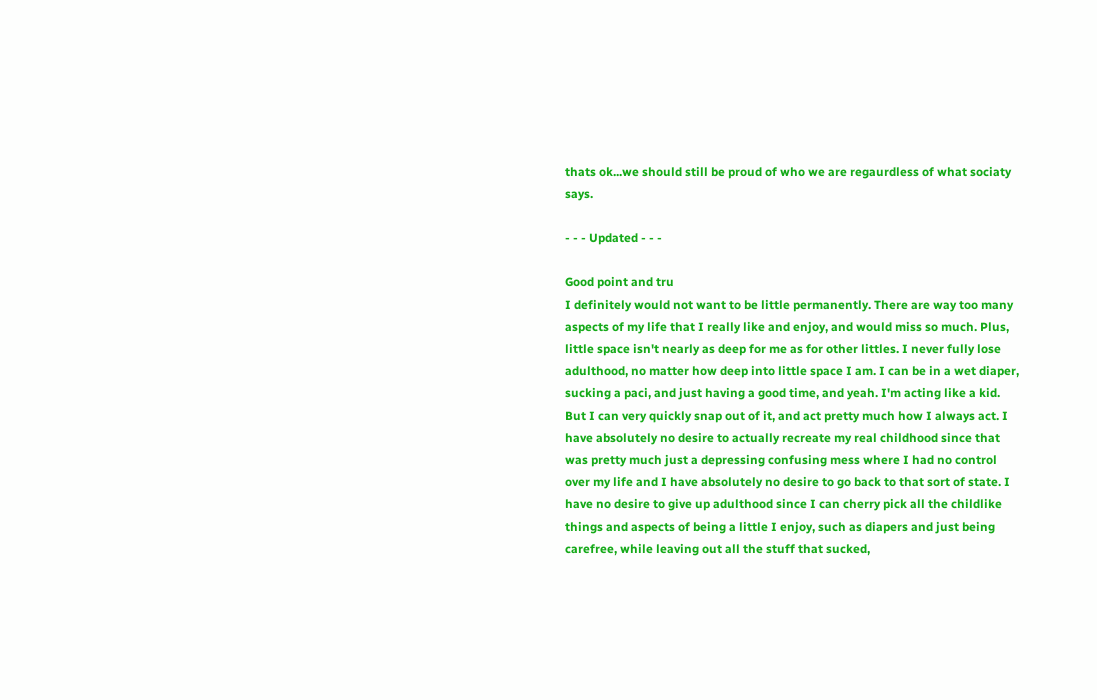thats ok...we should still be proud of who we are regaurdless of what sociaty says.

- - - Updated - - -

Good point and tru
I definitely would not want to be little permanently. There are way too many aspects of my life that I really like and enjoy, and would miss so much. Plus, little space isn't nearly as deep for me as for other littles. I never fully lose adulthood, no matter how deep into little space I am. I can be in a wet diaper, sucking a paci, and just having a good time, and yeah. I'm acting like a kid. But I can very quickly snap out of it, and act pretty much how I always act. I have absolutely no desire to actually recreate my real childhood since that was pretty much just a depressing confusing mess where I had no control over my life and I have absolutely no desire to go back to that sort of state. I have no desire to give up adulthood since I can cherry pick all the childlike things and aspects of being a little I enjoy, such as diapers and just being carefree, while leaving out all the stuff that sucked,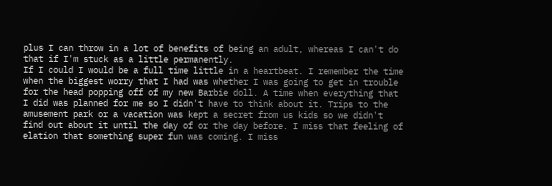plus I can throw in a lot of benefits of being an adult, whereas I can't do that if I'm stuck as a little permanently.
If I could I would be a full time little in a heartbeat. I remember the time when the biggest worry that I had was whether I was going to get in trouble for the head popping off of my new Barbie doll. A time when everything that I did was planned for me so I didn't have to think about it. Trips to the amusement park or a vacation was kept a secret from us kids so we didn't find out about it until the day of or the day before. I miss that feeling of elation that something super fun was coming. I miss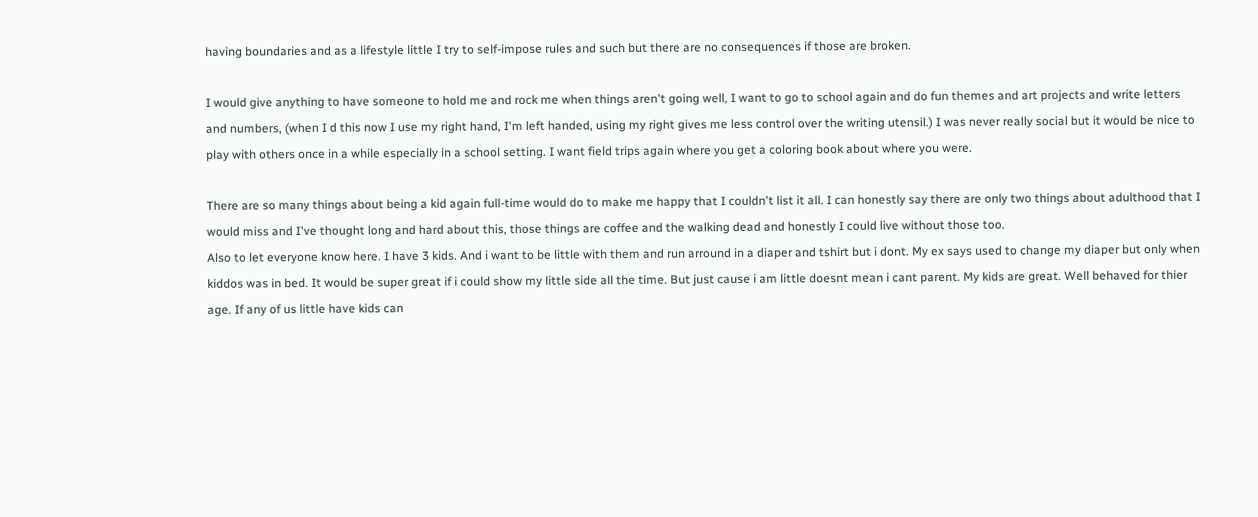having boundaries and as a lifestyle little I try to self-impose rules and such but there are no consequences if those are broken.

I would give anything to have someone to hold me and rock me when things aren't going well, I want to go to school again and do fun themes and art projects and write letters and numbers, (when I d this now I use my right hand, I'm left handed, using my right gives me less control over the writing utensil.) I was never really social but it would be nice to play with others once in a while especially in a school setting. I want field trips again where you get a coloring book about where you were.

There are so many things about being a kid again full-time would do to make me happy that I couldn't list it all. I can honestly say there are only two things about adulthood that I would miss and I've thought long and hard about this, those things are coffee and the walking dead and honestly I could live without those too.
Also to let everyone know here. I have 3 kids. And i want to be little with them and run arround in a diaper and tshirt but i dont. My ex says used to change my diaper but only when kiddos was in bed. It would be super great if i could show my little side all the time. But just cause i am little doesnt mean i cant parent. My kids are great. Well behaved for thier age. If any of us little have kids can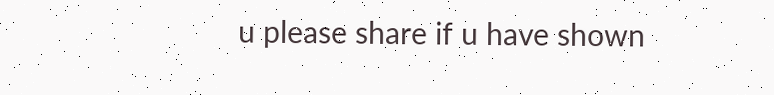u please share if u have shown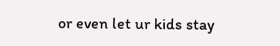or even let ur kids stay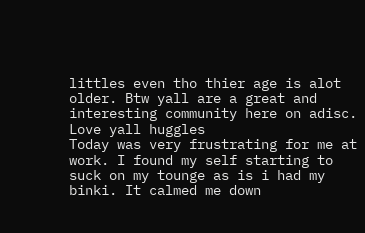littles even tho thier age is alot older. Btw yall are a great and interesting community here on adisc. Love yall huggles
Today was very frustrating for me at work. I found my self starting to suck on my tounge as is i had my binki. It calmed me down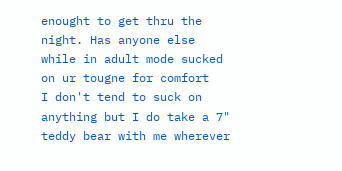enought to get thru the night. Has anyone else while in adult mode sucked on ur tougne for comfort
I don't tend to suck on anything but I do take a 7" teddy bear with me wherever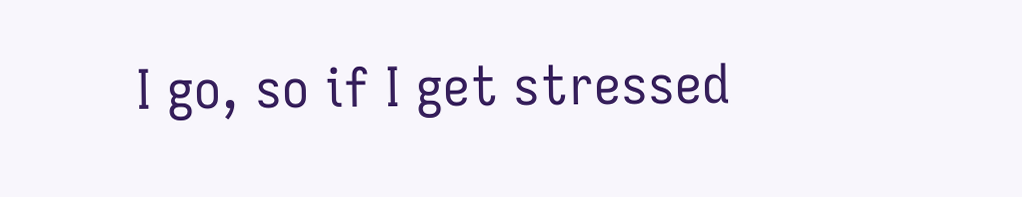I go, so if I get stressed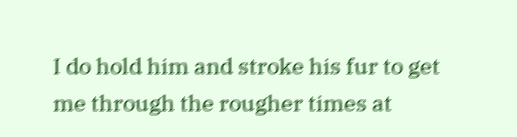I do hold him and stroke his fur to get me through the rougher times at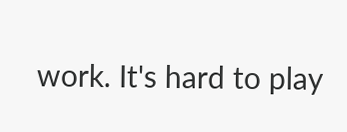work. It's hard to play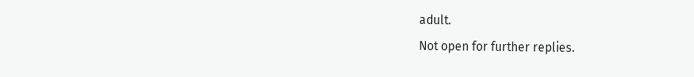adult.
Not open for further replies.